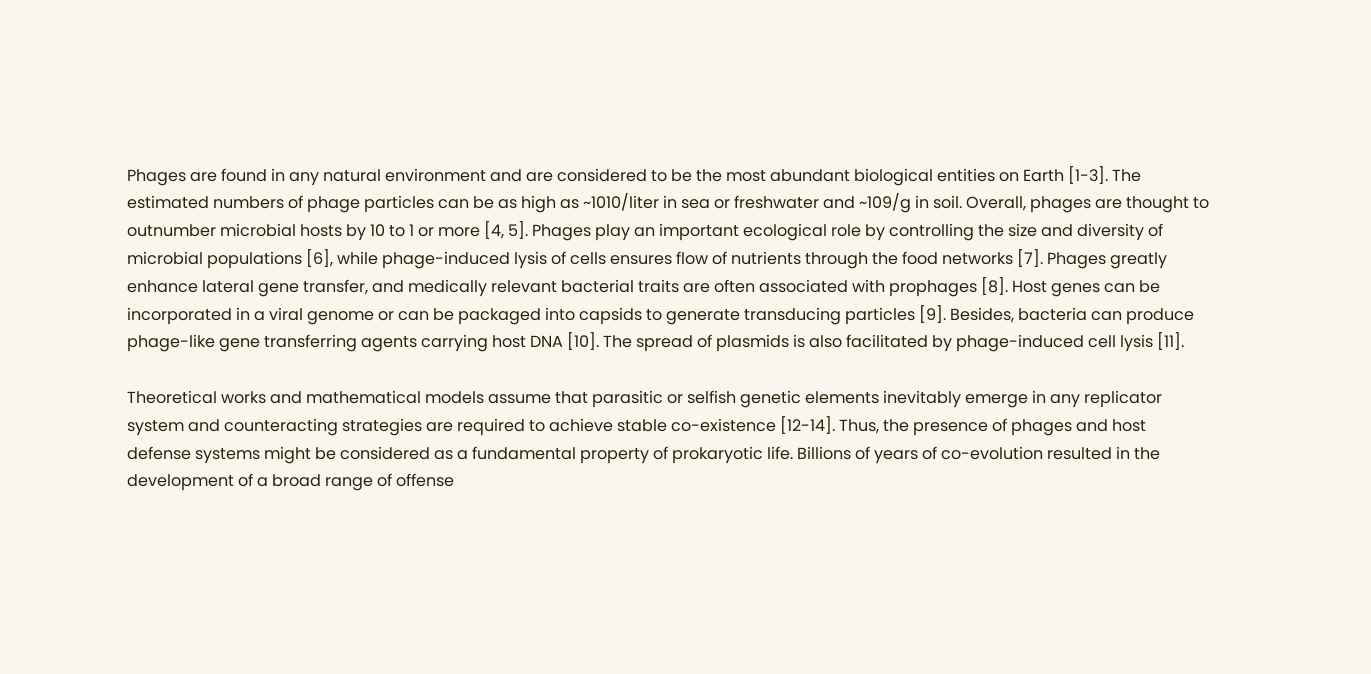Phages are found in any natural environment and are considered to be the most abundant biological entities on Earth [1-3]. The estimated numbers of phage particles can be as high as ~1010/liter in sea or freshwater and ~109/g in soil. Overall, phages are thought to outnumber microbial hosts by 10 to 1 or more [4, 5]. Phages play an important ecological role by controlling the size and diversity of microbial populations [6], while phage-induced lysis of cells ensures flow of nutrients through the food networks [7]. Phages greatly enhance lateral gene transfer, and medically relevant bacterial traits are often associated with prophages [8]. Host genes can be incorporated in a viral genome or can be packaged into capsids to generate transducing particles [9]. Besides, bacteria can produce phage-like gene transferring agents carrying host DNA [10]. The spread of plasmids is also facilitated by phage-induced cell lysis [11].

Theoretical works and mathematical models assume that parasitic or selfish genetic elements inevitably emerge in any replicator system and counteracting strategies are required to achieve stable co-existence [12-14]. Thus, the presence of phages and host defense systems might be considered as a fundamental property of prokaryotic life. Billions of years of co-evolution resulted in the development of a broad range of offense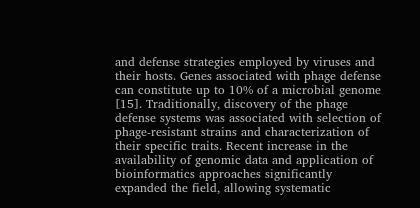and defense strategies employed by viruses and their hosts. Genes associated with phage defense can constitute up to 10% of a microbial genome [15]. Traditionally, discovery of the phage defense systems was associated with selection of phage-resistant strains and characterization of their specific traits. Recent increase in the availability of genomic data and application of bioinformatics approaches significantly expanded the field, allowing systematic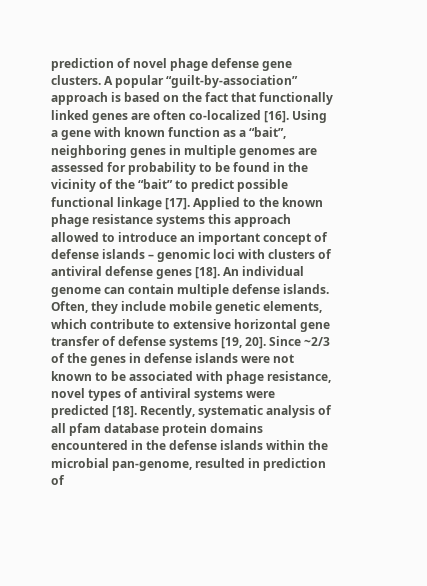prediction of novel phage defense gene clusters. A popular “guilt-by-association” approach is based on the fact that functionally linked genes are often co-localized [16]. Using a gene with known function as a “bait”, neighboring genes in multiple genomes are assessed for probability to be found in the vicinity of the “bait” to predict possible functional linkage [17]. Applied to the known phage resistance systems this approach allowed to introduce an important concept of defense islands – genomic loci with clusters of antiviral defense genes [18]. An individual genome can contain multiple defense islands. Often, they include mobile genetic elements, which contribute to extensive horizontal gene transfer of defense systems [19, 20]. Since ~2/3 of the genes in defense islands were not known to be associated with phage resistance, novel types of antiviral systems were predicted [18]. Recently, systematic analysis of all pfam database protein domains encountered in the defense islands within the microbial pan-genome, resulted in prediction of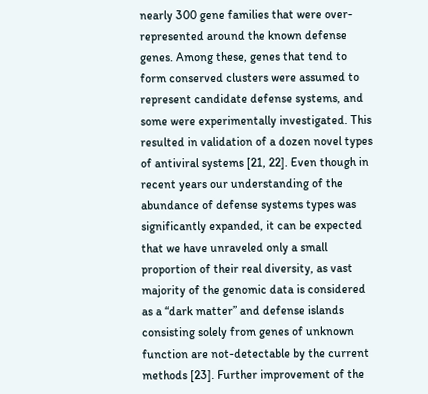nearly 300 gene families that were over-represented around the known defense genes. Among these, genes that tend to form conserved clusters were assumed to represent candidate defense systems, and some were experimentally investigated. This resulted in validation of a dozen novel types of antiviral systems [21, 22]. Even though in recent years our understanding of the abundance of defense systems types was significantly expanded, it can be expected that we have unraveled only a small proportion of their real diversity, as vast majority of the genomic data is considered as a “dark matter” and defense islands consisting solely from genes of unknown function are not-detectable by the current methods [23]. Further improvement of the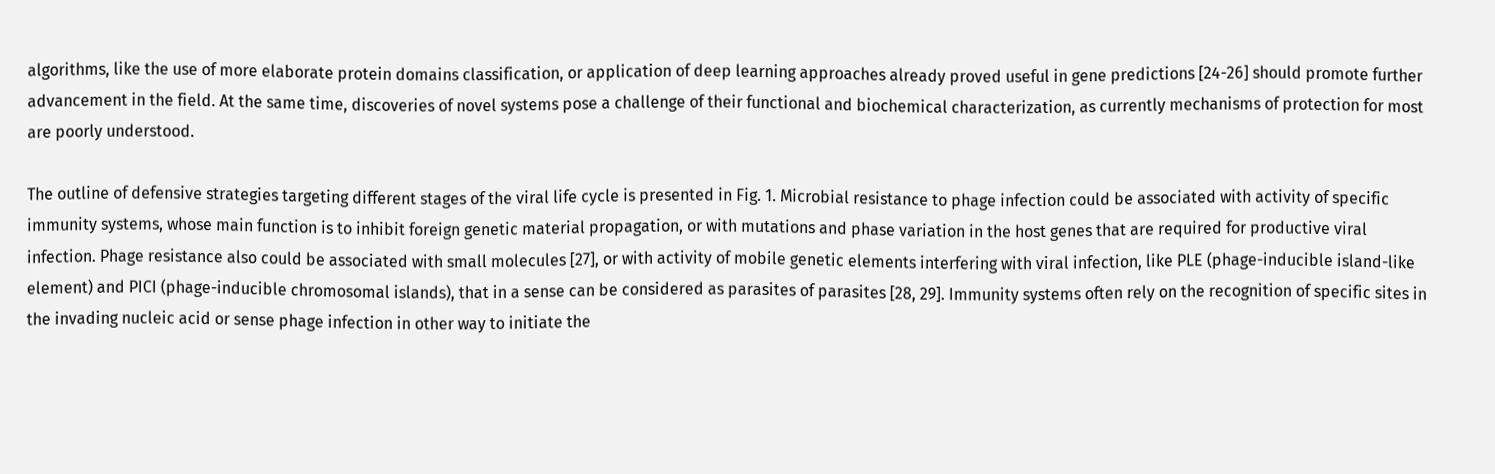algorithms, like the use of more elaborate protein domains classification, or application of deep learning approaches already proved useful in gene predictions [24-26] should promote further advancement in the field. At the same time, discoveries of novel systems pose a challenge of their functional and biochemical characterization, as currently mechanisms of protection for most are poorly understood.

The outline of defensive strategies targeting different stages of the viral life cycle is presented in Fig. 1. Microbial resistance to phage infection could be associated with activity of specific immunity systems, whose main function is to inhibit foreign genetic material propagation, or with mutations and phase variation in the host genes that are required for productive viral infection. Phage resistance also could be associated with small molecules [27], or with activity of mobile genetic elements interfering with viral infection, like PLE (phage-inducible island-like element) and PICI (phage-inducible chromosomal islands), that in a sense can be considered as parasites of parasites [28, 29]. Immunity systems often rely on the recognition of specific sites in the invading nucleic acid or sense phage infection in other way to initiate the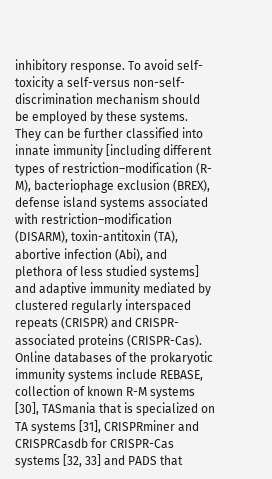inhibitory response. To avoid self-toxicity a self-versus non-self-discrimination mechanism should be employed by these systems. They can be further classified into innate immunity [including different types of restriction–modification (R-M), bacteriophage exclusion (BREX), defense island systems associated with restriction–modification (DISARM), toxin-antitoxin (TA), abortive infection (Abi), and plethora of less studied systems] and adaptive immunity mediated by clustered regularly interspaced repeats (CRISPR) and CRISPR-associated proteins (CRISPR-Cas). Online databases of the prokaryotic immunity systems include REBASE, collection of known R-M systems [30], TASmania that is specialized on TA systems [31], CRISPRminer and CRISPRCasdb for CRISPR-Cas systems [32, 33] and PADS that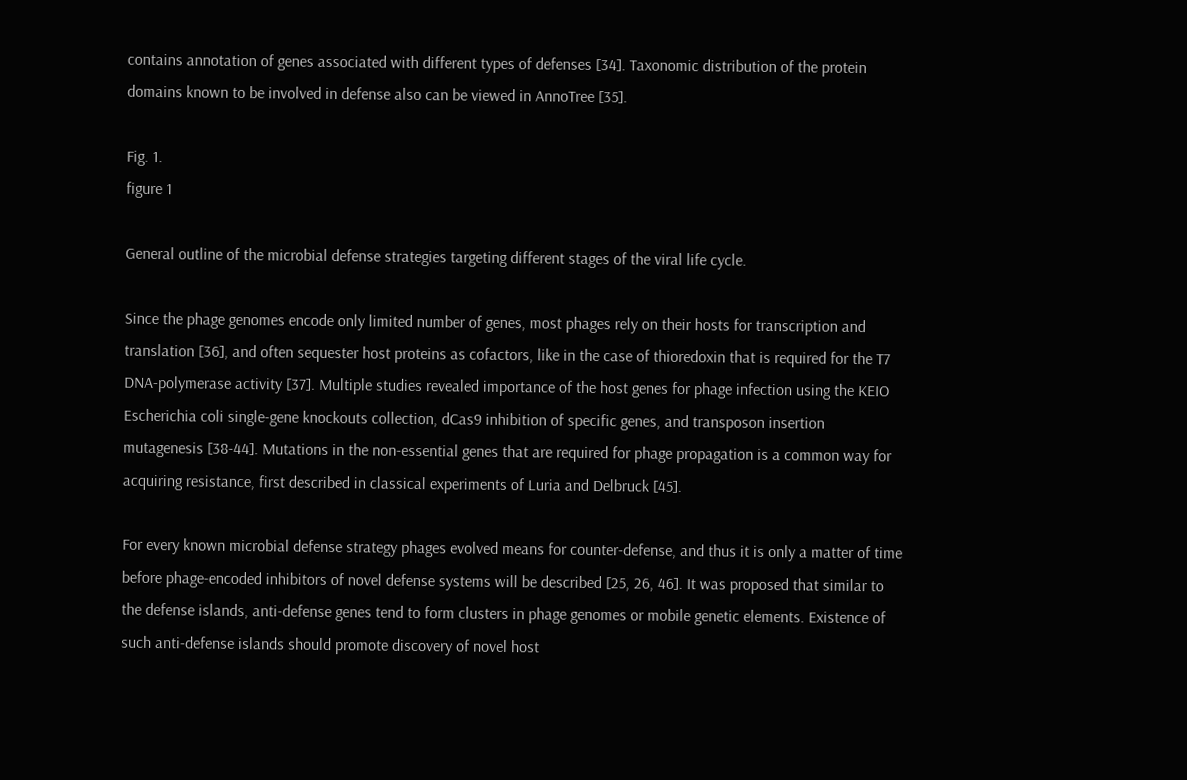contains annotation of genes associated with different types of defenses [34]. Taxonomic distribution of the protein domains known to be involved in defense also can be viewed in AnnoTree [35].

Fig. 1.
figure 1

General outline of the microbial defense strategies targeting different stages of the viral life cycle.

Since the phage genomes encode only limited number of genes, most phages rely on their hosts for transcription and translation [36], and often sequester host proteins as cofactors, like in the case of thioredoxin that is required for the T7 DNA-polymerase activity [37]. Multiple studies revealed importance of the host genes for phage infection using the KEIO Escherichia coli single-gene knockouts collection, dCas9 inhibition of specific genes, and transposon insertion mutagenesis [38-44]. Mutations in the non-essential genes that are required for phage propagation is a common way for acquiring resistance, first described in classical experiments of Luria and Delbruck [45].

For every known microbial defense strategy phages evolved means for counter-defense, and thus it is only a matter of time before phage-encoded inhibitors of novel defense systems will be described [25, 26, 46]. It was proposed that similar to the defense islands, anti-defense genes tend to form clusters in phage genomes or mobile genetic elements. Existence of such anti-defense islands should promote discovery of novel host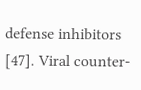defense inhibitors [47]. Viral counter-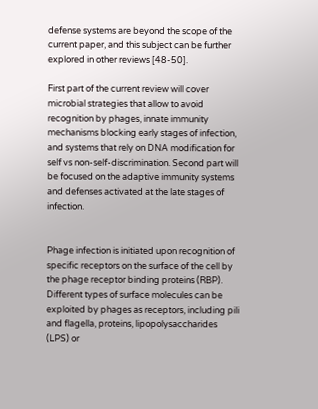defense systems are beyond the scope of the current paper, and this subject can be further explored in other reviews [48-50].

First part of the current review will cover microbial strategies that allow to avoid recognition by phages, innate immunity mechanisms blocking early stages of infection, and systems that rely on DNA modification for self vs non-self-discrimination. Second part will be focused on the adaptive immunity systems and defenses activated at the late stages of infection.


Phage infection is initiated upon recognition of specific receptors on the surface of the cell by the phage receptor binding proteins (RBP). Different types of surface molecules can be exploited by phages as receptors, including pili and flagella, proteins, lipopolysaccharides (LPS) or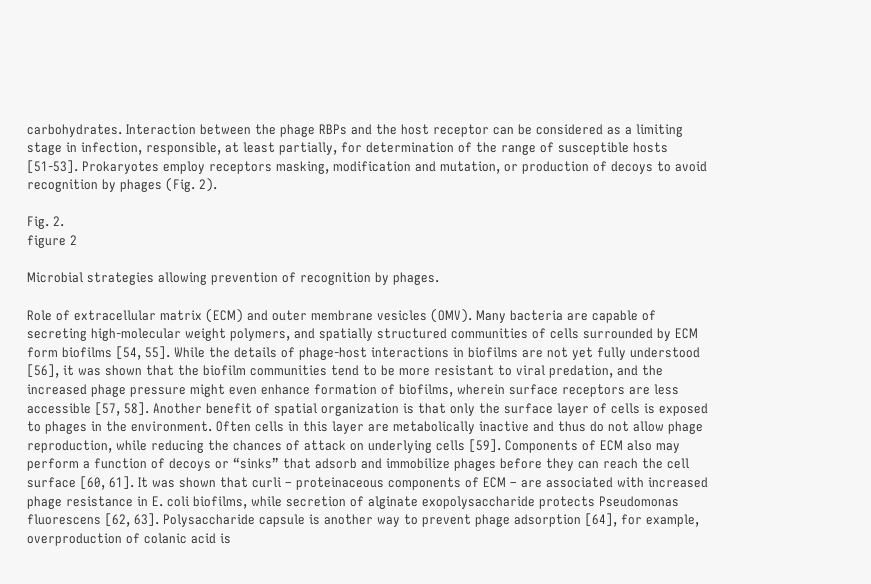carbohydrates. Interaction between the phage RBPs and the host receptor can be considered as a limiting stage in infection, responsible, at least partially, for determination of the range of susceptible hosts [51-53]. Prokaryotes employ receptors masking, modification and mutation, or production of decoys to avoid recognition by phages (Fig. 2).

Fig. 2.
figure 2

Microbial strategies allowing prevention of recognition by phages.

Role of extracellular matrix (ECM) and outer membrane vesicles (OMV). Many bacteria are capable of secreting high-molecular weight polymers, and spatially structured communities of cells surrounded by ECM form biofilms [54, 55]. While the details of phage-host interactions in biofilms are not yet fully understood [56], it was shown that the biofilm communities tend to be more resistant to viral predation, and the increased phage pressure might even enhance formation of biofilms, wherein surface receptors are less accessible [57, 58]. Another benefit of spatial organization is that only the surface layer of cells is exposed to phages in the environment. Often cells in this layer are metabolically inactive and thus do not allow phage reproduction, while reducing the chances of attack on underlying cells [59]. Components of ECM also may perform a function of decoys or “sinks” that adsorb and immobilize phages before they can reach the cell surface [60, 61]. It was shown that curli – proteinaceous components of ECM – are associated with increased phage resistance in E. coli biofilms, while secretion of alginate exopolysaccharide protects Pseudomonas fluorescens [62, 63]. Polysaccharide capsule is another way to prevent phage adsorption [64], for example, overproduction of colanic acid is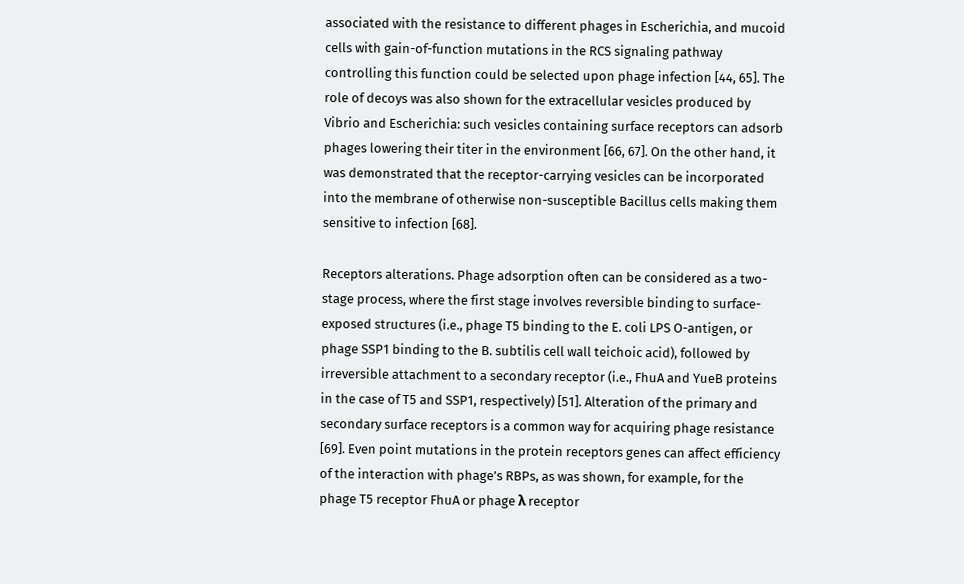associated with the resistance to different phages in Escherichia, and mucoid cells with gain-of-function mutations in the RCS signaling pathway controlling this function could be selected upon phage infection [44, 65]. The role of decoys was also shown for the extracellular vesicles produced by Vibrio and Escherichia: such vesicles containing surface receptors can adsorb phages lowering their titer in the environment [66, 67]. On the other hand, it was demonstrated that the receptor-carrying vesicles can be incorporated into the membrane of otherwise non-susceptible Bacillus cells making them sensitive to infection [68].

Receptors alterations. Phage adsorption often can be considered as a two-stage process, where the first stage involves reversible binding to surface-exposed structures (i.e., phage T5 binding to the E. coli LPS O-antigen, or phage SSP1 binding to the B. subtilis cell wall teichoic acid), followed by irreversible attachment to a secondary receptor (i.e., FhuA and YueB proteins in the case of T5 and SSP1, respectively) [51]. Alteration of the primary and secondary surface receptors is a common way for acquiring phage resistance [69]. Even point mutations in the protein receptors genes can affect efficiency of the interaction with phage’s RBPs, as was shown, for example, for the phage T5 receptor FhuA or phage λ receptor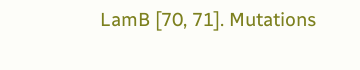LamB [70, 71]. Mutations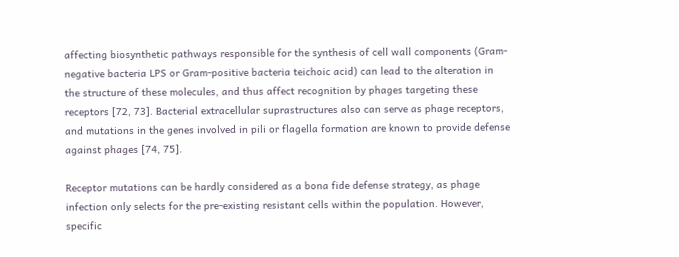affecting biosynthetic pathways responsible for the synthesis of cell wall components (Gram-negative bacteria LPS or Gram-positive bacteria teichoic acid) can lead to the alteration in the structure of these molecules, and thus affect recognition by phages targeting these receptors [72, 73]. Bacterial extracellular suprastructures also can serve as phage receptors, and mutations in the genes involved in pili or flagella formation are known to provide defense against phages [74, 75].

Receptor mutations can be hardly considered as a bona fide defense strategy, as phage infection only selects for the pre-existing resistant cells within the population. However, specific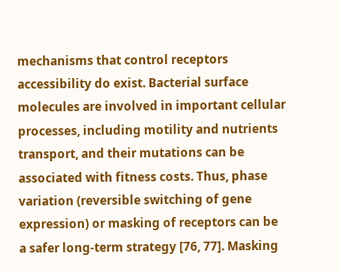mechanisms that control receptors accessibility do exist. Bacterial surface molecules are involved in important cellular processes, including motility and nutrients transport, and their mutations can be associated with fitness costs. Thus, phase variation (reversible switching of gene expression) or masking of receptors can be a safer long-term strategy [76, 77]. Masking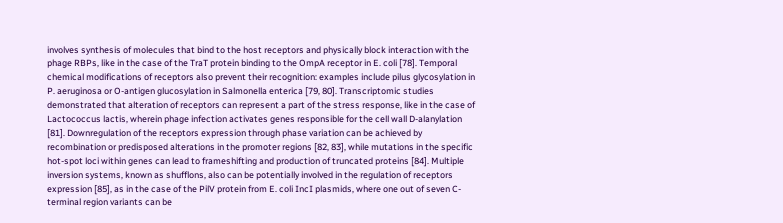involves synthesis of molecules that bind to the host receptors and physically block interaction with the phage RBPs, like in the case of the TraT protein binding to the OmpA receptor in E. coli [78]. Temporal chemical modifications of receptors also prevent their recognition: examples include pilus glycosylation in P. aeruginosa or O-antigen glucosylation in Salmonella enterica [79, 80]. Transcriptomic studies demonstrated that alteration of receptors can represent a part of the stress response, like in the case of Lactococcus lactis, wherein phage infection activates genes responsible for the cell wall D-alanylation [81]. Downregulation of the receptors expression through phase variation can be achieved by recombination or predisposed alterations in the promoter regions [82, 83], while mutations in the specific hot-spot loci within genes can lead to frameshifting and production of truncated proteins [84]. Multiple inversion systems, known as shufflons, also can be potentially involved in the regulation of receptors expression [85], as in the case of the PilV protein from E. coli IncI plasmids, where one out of seven C-terminal region variants can be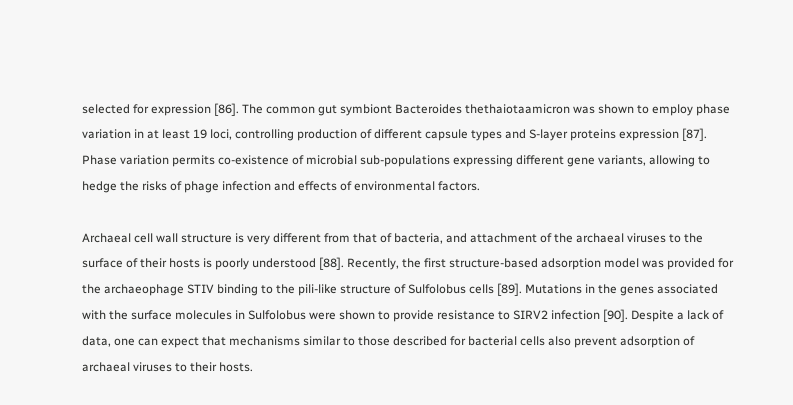selected for expression [86]. The common gut symbiont Bacteroides thethaiotaamicron was shown to employ phase variation in at least 19 loci, controlling production of different capsule types and S-layer proteins expression [87]. Phase variation permits co-existence of microbial sub-populations expressing different gene variants, allowing to hedge the risks of phage infection and effects of environmental factors.

Archaeal cell wall structure is very different from that of bacteria, and attachment of the archaeal viruses to the surface of their hosts is poorly understood [88]. Recently, the first structure-based adsorption model was provided for the archaeophage STIV binding to the pili-like structure of Sulfolobus cells [89]. Mutations in the genes associated with the surface molecules in Sulfolobus were shown to provide resistance to SIRV2 infection [90]. Despite a lack of data, one can expect that mechanisms similar to those described for bacterial cells also prevent adsorption of archaeal viruses to their hosts.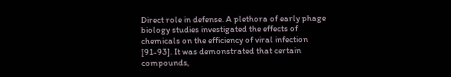Direct role in defense. A plethora of early phage biology studies investigated the effects of chemicals on the efficiency of viral infection [91-93]. It was demonstrated that certain compounds,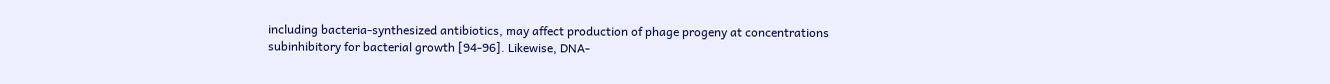including bacteria-synthesized antibiotics, may affect production of phage progeny at concentrations subinhibitory for bacterial growth [94-96]. Likewise, DNA-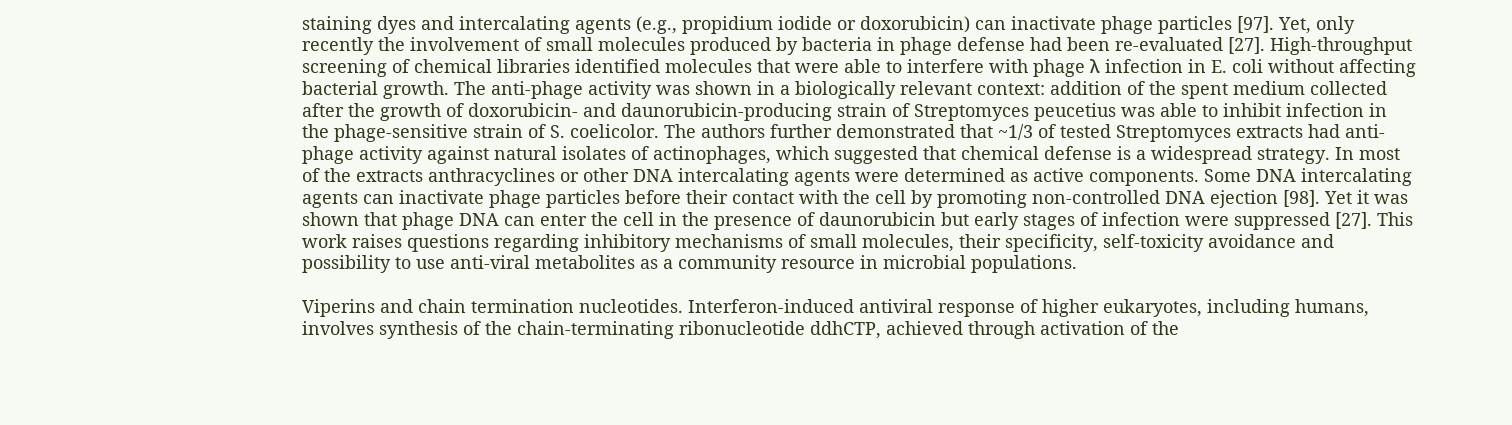staining dyes and intercalating agents (e.g., propidium iodide or doxorubicin) can inactivate phage particles [97]. Yet, only recently the involvement of small molecules produced by bacteria in phage defense had been re-evaluated [27]. High-throughput screening of chemical libraries identified molecules that were able to interfere with phage λ infection in E. coli without affecting bacterial growth. The anti-phage activity was shown in a biologically relevant context: addition of the spent medium collected after the growth of doxorubicin- and daunorubicin-producing strain of Streptomyces peucetius was able to inhibit infection in the phage-sensitive strain of S. coelicolor. The authors further demonstrated that ~1/3 of tested Streptomyces extracts had anti-phage activity against natural isolates of actinophages, which suggested that chemical defense is a widespread strategy. In most of the extracts anthracyclines or other DNA intercalating agents were determined as active components. Some DNA intercalating agents can inactivate phage particles before their contact with the cell by promoting non-controlled DNA ejection [98]. Yet it was shown that phage DNA can enter the cell in the presence of daunorubicin but early stages of infection were suppressed [27]. This work raises questions regarding inhibitory mechanisms of small molecules, their specificity, self-toxicity avoidance and possibility to use anti-viral metabolites as a community resource in microbial populations.

Viperins and chain termination nucleotides. Interferon-induced antiviral response of higher eukaryotes, including humans, involves synthesis of the chain-terminating ribonucleotide ddhCTP, achieved through activation of the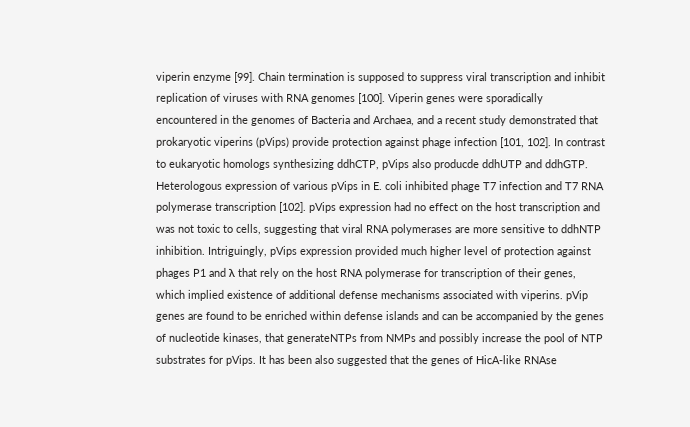viperin enzyme [99]. Chain termination is supposed to suppress viral transcription and inhibit replication of viruses with RNA genomes [100]. Viperin genes were sporadically encountered in the genomes of Bacteria and Archaea, and a recent study demonstrated that prokaryotic viperins (pVips) provide protection against phage infection [101, 102]. In contrast to eukaryotic homologs synthesizing ddhCTP, pVips also producde ddhUTP and ddhGTP. Heterologous expression of various pVips in E. coli inhibited phage T7 infection and T7 RNA polymerase transcription [102]. pVips expression had no effect on the host transcription and was not toxic to cells, suggesting that viral RNA polymerases are more sensitive to ddhNTP inhibition. Intriguingly, pVips expression provided much higher level of protection against phages P1 and λ that rely on the host RNA polymerase for transcription of their genes, which implied existence of additional defense mechanisms associated with viperins. pVip genes are found to be enriched within defense islands and can be accompanied by the genes of nucleotide kinases, that generateNTPs from NMPs and possibly increase the pool of NTP substrates for pVips. It has been also suggested that the genes of HicA-like RNAse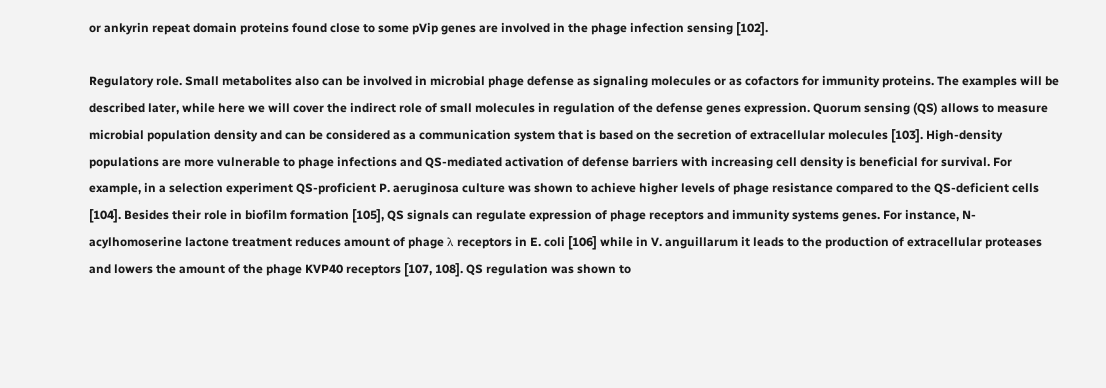or ankyrin repeat domain proteins found close to some pVip genes are involved in the phage infection sensing [102].

Regulatory role. Small metabolites also can be involved in microbial phage defense as signaling molecules or as cofactors for immunity proteins. The examples will be described later, while here we will cover the indirect role of small molecules in regulation of the defense genes expression. Quorum sensing (QS) allows to measure microbial population density and can be considered as a communication system that is based on the secretion of extracellular molecules [103]. High-density populations are more vulnerable to phage infections and QS-mediated activation of defense barriers with increasing cell density is beneficial for survival. For example, in a selection experiment QS-proficient P. aeruginosa culture was shown to achieve higher levels of phage resistance compared to the QS-deficient cells [104]. Besides their role in biofilm formation [105], QS signals can regulate expression of phage receptors and immunity systems genes. For instance, N-acylhomoserine lactone treatment reduces amount of phage λ receptors in E. coli [106] while in V. anguillarum it leads to the production of extracellular proteases and lowers the amount of the phage KVP40 receptors [107, 108]. QS regulation was shown to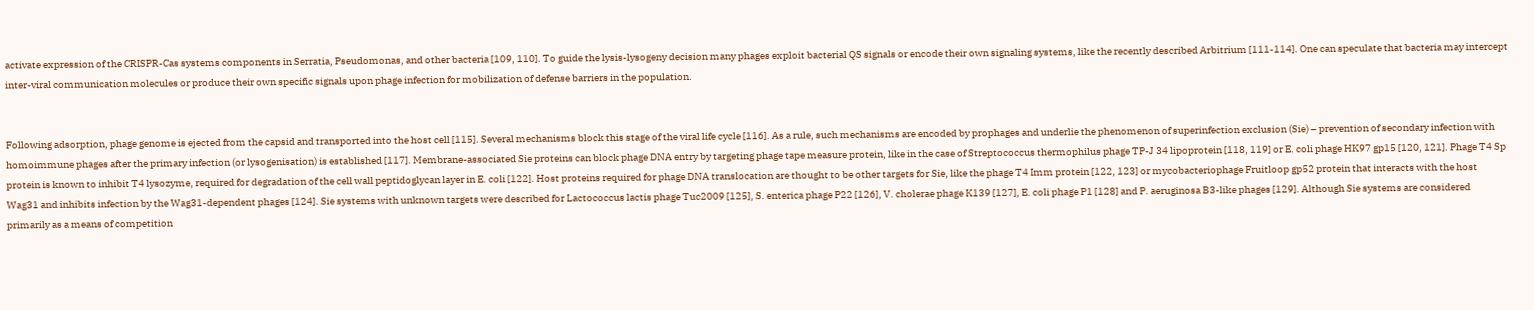activate expression of the CRISPR-Cas systems components in Serratia, Pseudomonas, and other bacteria [109, 110]. To guide the lysis-lysogeny decision many phages exploit bacterial QS signals or encode their own signaling systems, like the recently described Arbitrium [111-114]. One can speculate that bacteria may intercept inter-viral communication molecules or produce their own specific signals upon phage infection for mobilization of defense barriers in the population.


Following adsorption, phage genome is ejected from the capsid and transported into the host cell [115]. Several mechanisms block this stage of the viral life cycle [116]. As a rule, such mechanisms are encoded by prophages and underlie the phenomenon of superinfection exclusion (Sie) – prevention of secondary infection with homoimmune phages after the primary infection (or lysogenisation) is established [117]. Membrane-associated Sie proteins can block phage DNA entry by targeting phage tape measure protein, like in the case of Streptococcus thermophilus phage TP-J 34 lipoprotein [118, 119] or E. coli phage HK97 gp15 [120, 121]. Phage T4 Sp protein is known to inhibit T4 lysozyme, required for degradation of the cell wall peptidoglycan layer in E. coli [122]. Host proteins required for phage DNA translocation are thought to be other targets for Sie, like the phage T4 Imm protein [122, 123] or mycobacteriophage Fruitloop gp52 protein that interacts with the host Wag31 and inhibits infection by the Wag31-dependent phages [124]. Sie systems with unknown targets were described for Lactococcus lactis phage Tuc2009 [125], S. enterica phage P22 [126], V. cholerae phage K139 [127], E. coli phage P1 [128] and P. aeruginosa B3-like phages [129]. Although Sie systems are considered primarily as a means of competition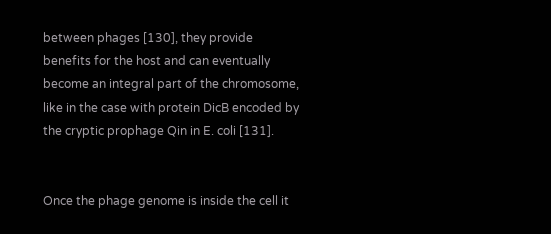between phages [130], they provide benefits for the host and can eventually become an integral part of the chromosome, like in the case with protein DicB encoded by the cryptic prophage Qin in E. coli [131].


Once the phage genome is inside the cell it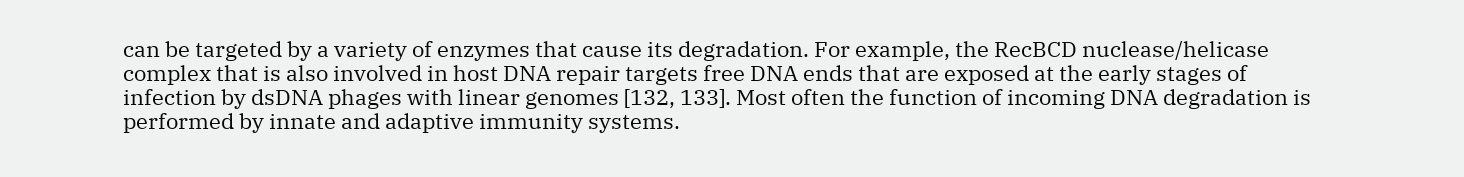can be targeted by a variety of enzymes that cause its degradation. For example, the RecBCD nuclease/helicase complex that is also involved in host DNA repair targets free DNA ends that are exposed at the early stages of infection by dsDNA phages with linear genomes [132, 133]. Most often the function of incoming DNA degradation is performed by innate and adaptive immunity systems.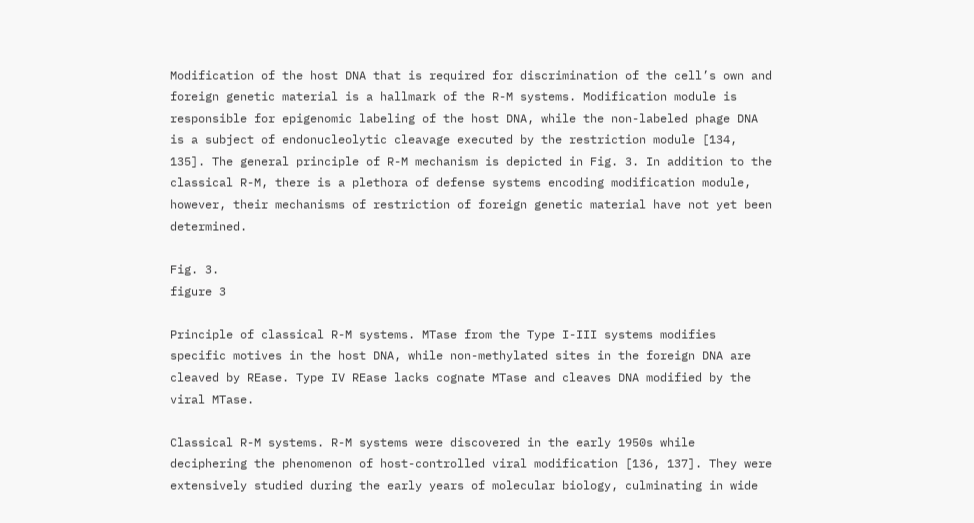Modification of the host DNA that is required for discrimination of the cell’s own and foreign genetic material is a hallmark of the R-M systems. Modification module is responsible for epigenomic labeling of the host DNA, while the non-labeled phage DNA is a subject of endonucleolytic cleavage executed by the restriction module [134, 135]. The general principle of R-M mechanism is depicted in Fig. 3. In addition to the classical R-M, there is a plethora of defense systems encoding modification module, however, their mechanisms of restriction of foreign genetic material have not yet been determined.

Fig. 3.
figure 3

Principle of classical R-M systems. MTase from the Type I-III systems modifies specific motives in the host DNA, while non-methylated sites in the foreign DNA are cleaved by REase. Type IV REase lacks cognate MTase and cleaves DNA modified by the viral MTase.

Classical R-M systems. R-M systems were discovered in the early 1950s while deciphering the phenomenon of host-controlled viral modification [136, 137]. They were extensively studied during the early years of molecular biology, culminating in wide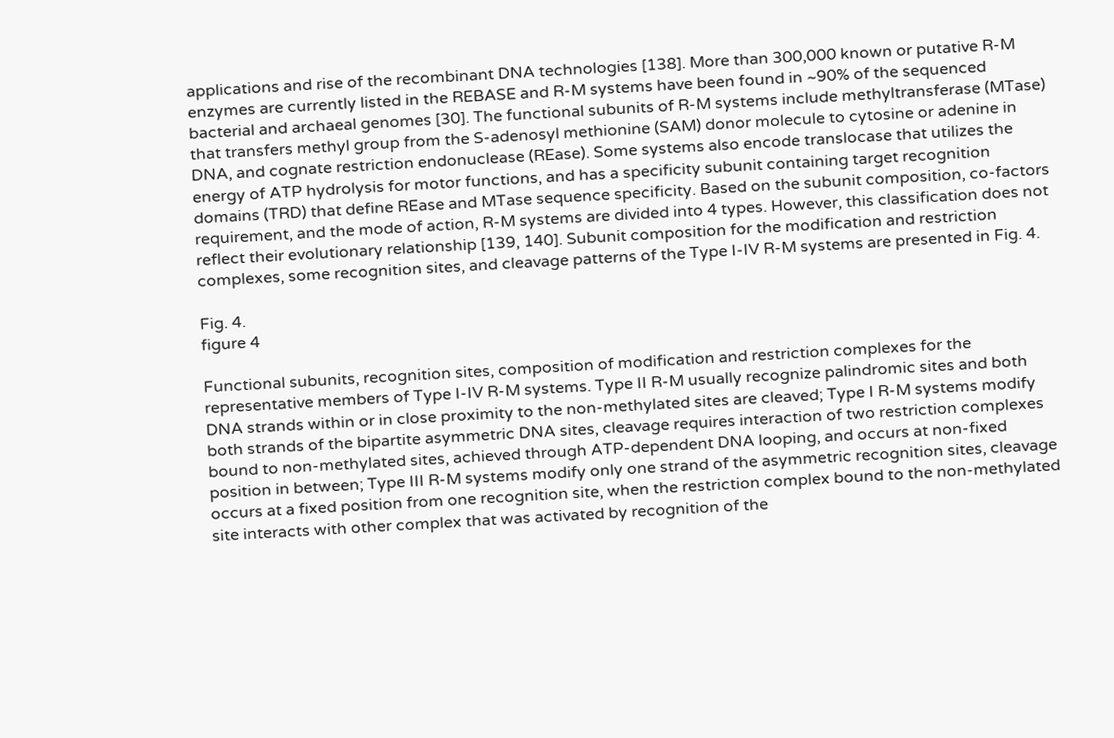applications and rise of the recombinant DNA technologies [138]. More than 300,000 known or putative R-M enzymes are currently listed in the REBASE and R-M systems have been found in ~90% of the sequenced bacterial and archaeal genomes [30]. The functional subunits of R-M systems include methyltransferase (MTase) that transfers methyl group from the S-adenosyl methionine (SAM) donor molecule to cytosine or adenine in DNA, and cognate restriction endonuclease (REase). Some systems also encode translocase that utilizes the energy of ATP hydrolysis for motor functions, and has a specificity subunit containing target recognition domains (TRD) that define REase and MTase sequence specificity. Based on the subunit composition, co-factors requirement, and the mode of action, R-M systems are divided into 4 types. However, this classification does not reflect their evolutionary relationship [139, 140]. Subunit composition for the modification and restriction complexes, some recognition sites, and cleavage patterns of the Type I-IV R-M systems are presented in Fig. 4.

Fig. 4.
figure 4

Functional subunits, recognition sites, composition of modification and restriction complexes for the representative members of Type I-IV R-M systems. Type II R-M usually recognize palindromic sites and both DNA strands within or in close proximity to the non-methylated sites are cleaved; Type I R-M systems modify both strands of the bipartite asymmetric DNA sites, cleavage requires interaction of two restriction complexes bound to non-methylated sites, achieved through ATP-dependent DNA looping, and occurs at non-fixed position in between; Type III R-M systems modify only one strand of the asymmetric recognition sites, cleavage occurs at a fixed position from one recognition site, when the restriction complex bound to the non-methylated site interacts with other complex that was activated by recognition of the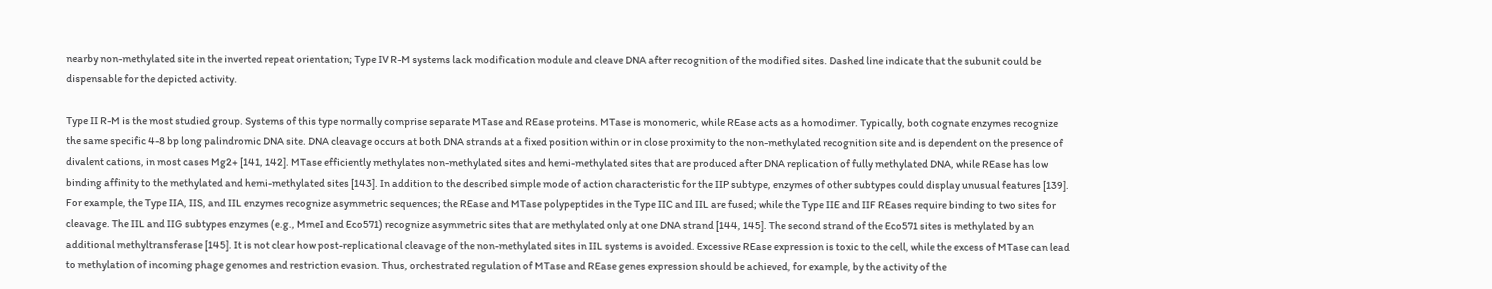nearby non-methylated site in the inverted repeat orientation; Type IV R-M systems lack modification module and cleave DNA after recognition of the modified sites. Dashed line indicate that the subunit could be dispensable for the depicted activity.

Type II R-M is the most studied group. Systems of this type normally comprise separate MTase and REase proteins. MTase is monomeric, while REase acts as a homodimer. Typically, both cognate enzymes recognize the same specific 4-8 bp long palindromic DNA site. DNA cleavage occurs at both DNA strands at a fixed position within or in close proximity to the non-methylated recognition site and is dependent on the presence of divalent cations, in most cases Mg2+ [141, 142]. MTase efficiently methylates non-methylated sites and hemi-methylated sites that are produced after DNA replication of fully methylated DNA, while REase has low binding affinity to the methylated and hemi-methylated sites [143]. In addition to the described simple mode of action characteristic for the IIP subtype, enzymes of other subtypes could display unusual features [139]. For example, the Type IIA, IIS, and IIL enzymes recognize asymmetric sequences; the REase and MTase polypeptides in the Type IIC and IIL are fused; while the Type IIE and IIF REases require binding to two sites for cleavage. The IIL and IIG subtypes enzymes (e.g., MmeI and Eco571) recognize asymmetric sites that are methylated only at one DNA strand [144, 145]. The second strand of the Eco571 sites is methylated by an additional methyltransferase [145]. It is not clear how post-replicational cleavage of the non-methylated sites in IIL systems is avoided. Excessive REase expression is toxic to the cell, while the excess of MTase can lead to methylation of incoming phage genomes and restriction evasion. Thus, orchestrated regulation of MTase and REase genes expression should be achieved, for example, by the activity of the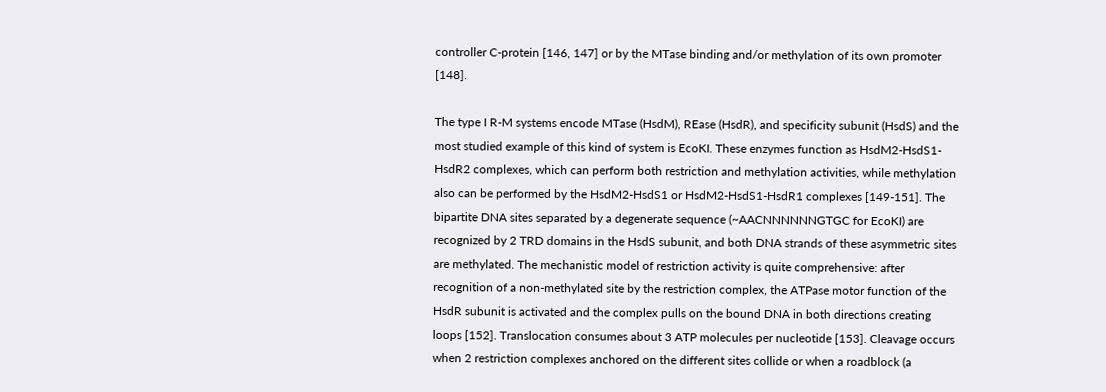controller C-protein [146, 147] or by the MTase binding and/or methylation of its own promoter [148].

The type I R-M systems encode MTase (HsdM), REase (HsdR), and specificity subunit (HsdS) and the most studied example of this kind of system is EcoKI. These enzymes function as HsdM2-HsdS1-HsdR2 complexes, which can perform both restriction and methylation activities, while methylation also can be performed by the HsdM2-HsdS1 or HsdM2-HsdS1-HsdR1 complexes [149-151]. The bipartite DNA sites separated by a degenerate sequence (~AACNNNNNNGTGC for EcoKI) are recognized by 2 TRD domains in the HsdS subunit, and both DNA strands of these asymmetric sites are methylated. The mechanistic model of restriction activity is quite comprehensive: after recognition of a non-methylated site by the restriction complex, the ATPase motor function of the HsdR subunit is activated and the complex pulls on the bound DNA in both directions creating loops [152]. Translocation consumes about 3 ATP molecules per nucleotide [153]. Cleavage occurs when 2 restriction complexes anchored on the different sites collide or when a roadblock (a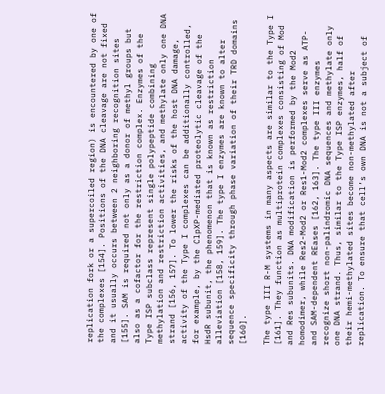replication fork or a supercoiled region) is encountered by one of the complexes [154]. Positions of the DNA cleavage are not fixed and it usually occurs between 2 neighboring recognition sites [155]. SAM is required not only as a donor of methyl groups but also as a cofactor for the restriction complex. Enzymes of the Type ISP subclass represent single polypeptide combining methylation and restriction activities, and methylate only one DNA strand [156, 157]. To lower the risks of the host DNA damage, activity of the Type I complexes can be additionally controlled, for example, by the ClpXP-mediated proteolytic cleavage of the HsdR subunit, the phenomenon that is known as restriction alleviation [158, 159]. The type I enzymes are known to alter sequence specificity through phase variation of their TRD domains [160].

The type III R-M systems in many aspects are similar to the Type I [161]. They function as multiprotein complexes consisting of Mod and Res subunits. DNA modification is performed by the Mod2 homodimer, while Res2-Mod2 or Res1-Mod2 complexes serve as ATP- and SAM-dependent REases [162, 163]. The type III enzymes recognize short non-palindromic DNA sequences and methylate only one DNA strand. Thus, similar to the Type ISP enzymes, half of their hemi-methylated sites become non-methylated after replication. To ensure that cell’s own DNA is not a subject of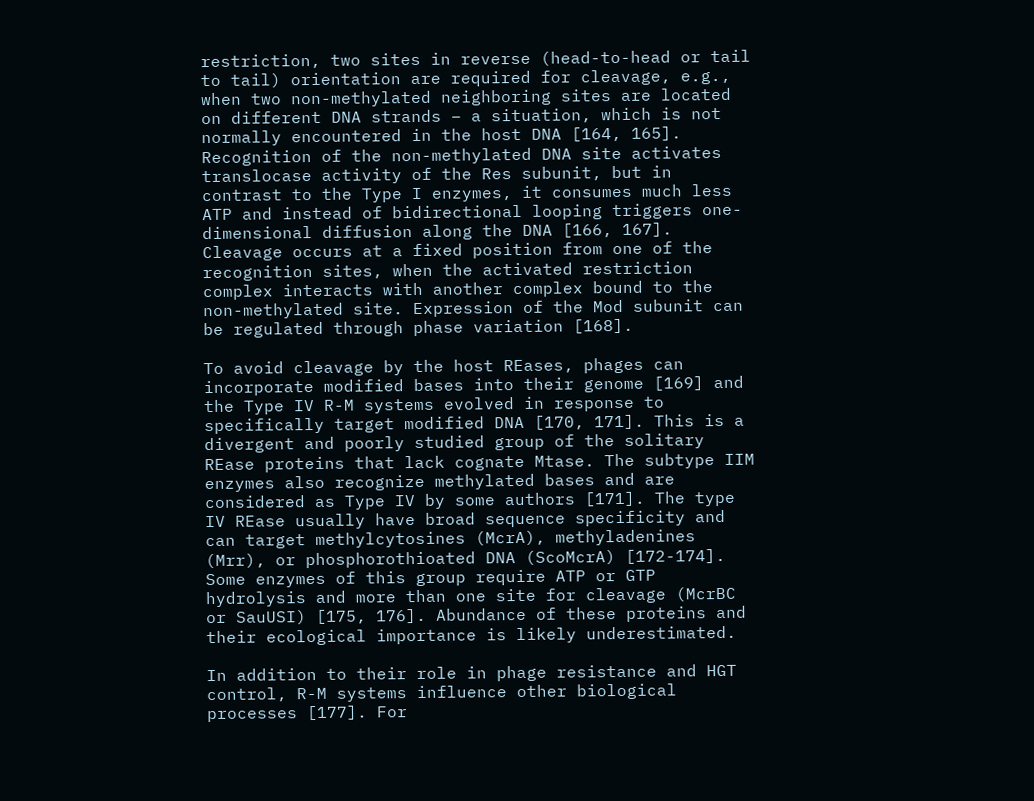restriction, two sites in reverse (head-to-head or tail to tail) orientation are required for cleavage, e.g., when two non-methylated neighboring sites are located on different DNA strands – a situation, which is not normally encountered in the host DNA [164, 165]. Recognition of the non-methylated DNA site activates translocase activity of the Res subunit, but in contrast to the Type I enzymes, it consumes much less ATP and instead of bidirectional looping triggers one-dimensional diffusion along the DNA [166, 167]. Cleavage occurs at a fixed position from one of the recognition sites, when the activated restriction complex interacts with another complex bound to the non-methylated site. Expression of the Mod subunit can be regulated through phase variation [168].

To avoid cleavage by the host REases, phages can incorporate modified bases into their genome [169] and the Type IV R-M systems evolved in response to specifically target modified DNA [170, 171]. This is a divergent and poorly studied group of the solitary REase proteins that lack cognate Mtase. The subtype IIM enzymes also recognize methylated bases and are considered as Type IV by some authors [171]. The type IV REase usually have broad sequence specificity and can target methylcytosines (McrA), methyladenines (Mrr), or phosphorothioated DNA (ScoMcrA) [172-174]. Some enzymes of this group require ATP or GTP hydrolysis and more than one site for cleavage (McrBC or SauUSI) [175, 176]. Abundance of these proteins and their ecological importance is likely underestimated.

In addition to their role in phage resistance and HGT control, R-M systems influence other biological processes [177]. For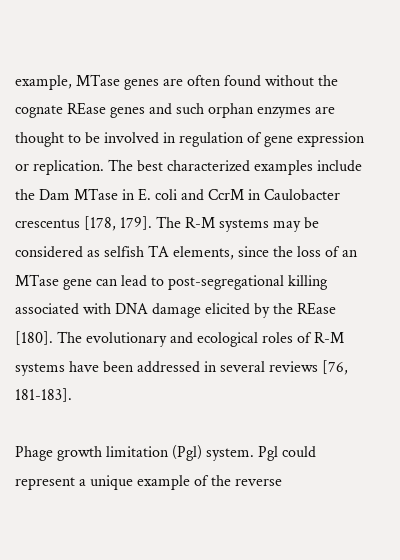example, MTase genes are often found without the cognate REase genes and such orphan enzymes are thought to be involved in regulation of gene expression or replication. The best characterized examples include the Dam MTase in E. coli and CcrM in Caulobacter crescentus [178, 179]. The R-M systems may be considered as selfish TA elements, since the loss of an MTase gene can lead to post-segregational killing associated with DNA damage elicited by the REase [180]. The evolutionary and ecological roles of R-M systems have been addressed in several reviews [76, 181-183].

Phage growth limitation (Pgl) system. Pgl could represent a unique example of the reverse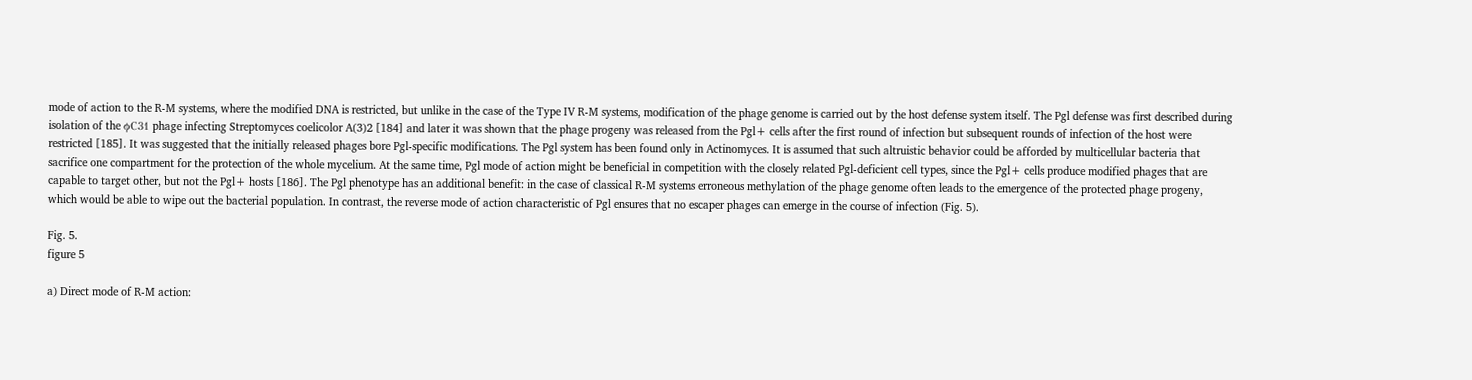mode of action to the R-M systems, where the modified DNA is restricted, but unlike in the case of the Type IV R-M systems, modification of the phage genome is carried out by the host defense system itself. The Pgl defense was first described during isolation of the ϕC31 phage infecting Streptomyces coelicolor A(3)2 [184] and later it was shown that the phage progeny was released from the Pgl+ cells after the first round of infection but subsequent rounds of infection of the host were restricted [185]. It was suggested that the initially released phages bore Pgl-specific modifications. The Pgl system has been found only in Actinomyces. It is assumed that such altruistic behavior could be afforded by multicellular bacteria that sacrifice one compartment for the protection of the whole mycelium. At the same time, Pgl mode of action might be beneficial in competition with the closely related Pgl-deficient cell types, since the Pgl+ cells produce modified phages that are capable to target other, but not the Pgl+ hosts [186]. The Pgl phenotype has an additional benefit: in the case of classical R-M systems erroneous methylation of the phage genome often leads to the emergence of the protected phage progeny, which would be able to wipe out the bacterial population. In contrast, the reverse mode of action characteristic of Pgl ensures that no escaper phages can emerge in the course of infection (Fig. 5).

Fig. 5.
figure 5

a) Direct mode of R-M action: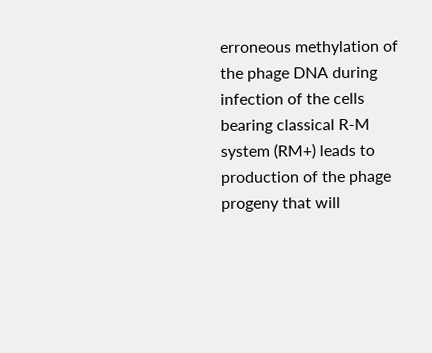erroneous methylation of the phage DNA during infection of the cells bearing classical R-M system (RM+) leads to production of the phage progeny that will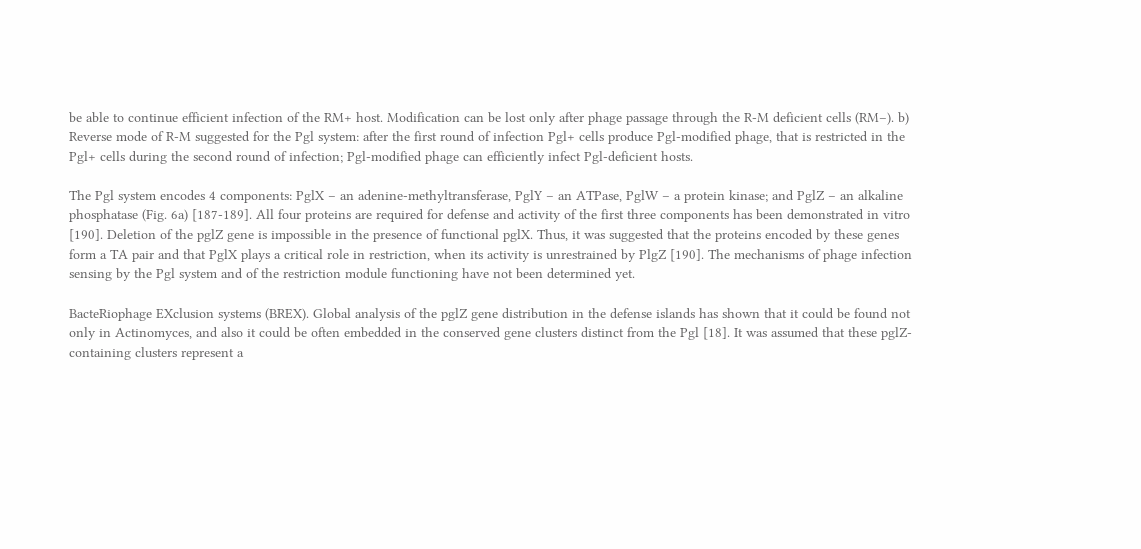be able to continue efficient infection of the RM+ host. Modification can be lost only after phage passage through the R-M deficient cells (RM–). b) Reverse mode of R-M suggested for the Pgl system: after the first round of infection Pgl+ cells produce Pgl-modified phage, that is restricted in the Pgl+ cells during the second round of infection; Pgl-modified phage can efficiently infect Pgl-deficient hosts.

The Pgl system encodes 4 components: PglX – an adenine-methyltransferase, PglY – an ATPase, PglW – a protein kinase; and PglZ – an alkaline phosphatase (Fig. 6a) [187-189]. All four proteins are required for defense and activity of the first three components has been demonstrated in vitro [190]. Deletion of the pglZ gene is impossible in the presence of functional pglX. Thus, it was suggested that the proteins encoded by these genes form a TA pair and that PglX plays a critical role in restriction, when its activity is unrestrained by PlgZ [190]. The mechanisms of phage infection sensing by the Pgl system and of the restriction module functioning have not been determined yet.

BacteRiophage EXclusion systems (BREX). Global analysis of the pglZ gene distribution in the defense islands has shown that it could be found not only in Actinomyces, and also it could be often embedded in the conserved gene clusters distinct from the Pgl [18]. It was assumed that these pglZ-containing clusters represent a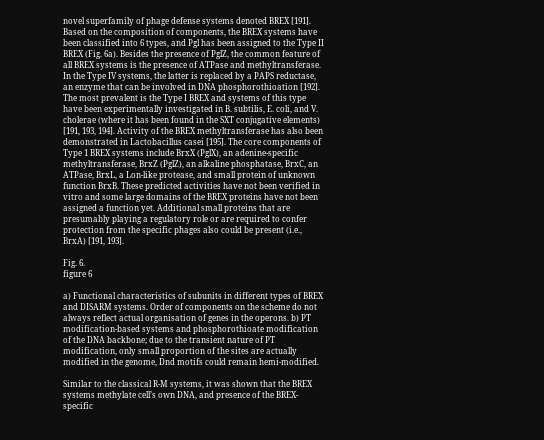novel superfamily of phage defense systems denoted BREX [191]. Based on the composition of components, the BREX systems have been classified into 6 types, and Pgl has been assigned to the Type II BREX (Fig. 6a). Besides the presence of PglZ, the common feature of all BREX systems is the presence of ATPase and methyltransferase. In the Type IV systems, the latter is replaced by a PAPS reductase, an enzyme that can be involved in DNA phosphorothioation [192]. The most prevalent is the Type I BREX and systems of this type have been experimentally investigated in B. subtilis, E. coli, and V. cholerae (where it has been found in the SXT conjugative elements) [191, 193, 194]. Activity of the BREX methyltransferase has also been demonstrated in Lactobacillus casei [195]. The core components of Type 1 BREX systems include BrxX (PglX), an adenine-specific methyltransferase, BrxZ (PglZ), an alkaline phosphatase, BrxC, an ATPase, BrxL, a Lon-like protease, and small protein of unknown function BrxB. These predicted activities have not been verified in vitro and some large domains of the BREX proteins have not been assigned a function yet. Additional small proteins that are presumably playing a regulatory role or are required to confer protection from the specific phages also could be present (i.e., BrxA) [191, 193].

Fig. 6.
figure 6

a) Functional characteristics of subunits in different types of BREX and DISARM systems. Order of components on the scheme do not always reflect actual organisation of genes in the operons. b) PT modification-based systems and phosphorothioate modification of the DNA backbone; due to the transient nature of PT modification, only small proportion of the sites are actually modified in the genome, Dnd motifs could remain hemi-modified.

Similar to the classical R-M systems, it was shown that the BREX systems methylate cell’s own DNA, and presence of the BREX-specific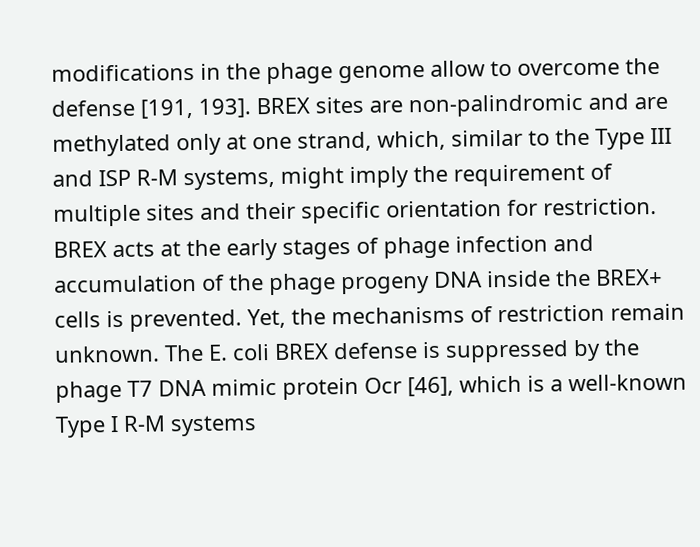modifications in the phage genome allow to overcome the defense [191, 193]. BREX sites are non-palindromic and are methylated only at one strand, which, similar to the Type III and ISP R-M systems, might imply the requirement of multiple sites and their specific orientation for restriction. BREX acts at the early stages of phage infection and accumulation of the phage progeny DNA inside the BREX+ cells is prevented. Yet, the mechanisms of restriction remain unknown. The E. coli BREX defense is suppressed by the phage T7 DNA mimic protein Ocr [46], which is a well-known Type I R-M systems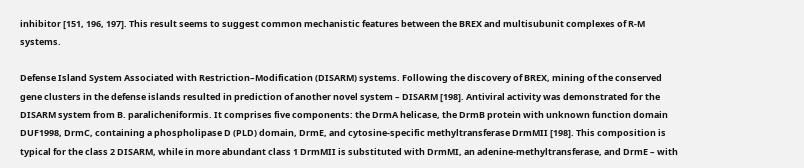inhibitor [151, 196, 197]. This result seems to suggest common mechanistic features between the BREX and multisubunit complexes of R-M systems.

Defense Island System Associated with Restriction–Modification (DISARM) systems. Following the discovery of BREX, mining of the conserved gene clusters in the defense islands resulted in prediction of another novel system – DISARM [198]. Antiviral activity was demonstrated for the DISARM system from B. paralicheniformis. It comprises five components: the DrmA helicase, the DrmB protein with unknown function domain DUF1998, DrmC, containing a phospholipase D (PLD) domain, DrmE, and cytosine-specific methyltransferase DrmMII [198]. This composition is typical for the class 2 DISARM, while in more abundant class 1 DrmMII is substituted with DrmMI, an adenine-methyltransferase, and DrmE – with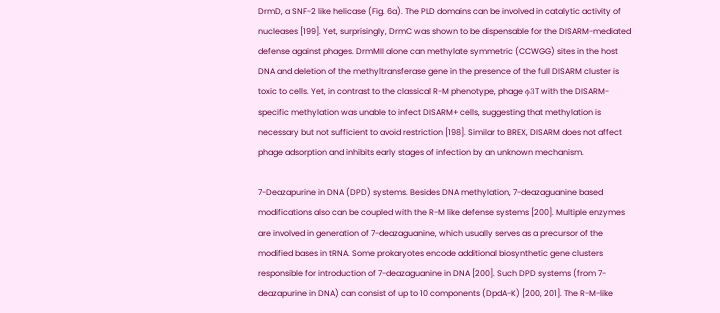DrmD, a SNF-2 like helicase (Fig. 6a). The PLD domains can be involved in catalytic activity of nucleases [199]. Yet, surprisingly, DrmC was shown to be dispensable for the DISARM-mediated defense against phages. DrmMII alone can methylate symmetric (CCWGG) sites in the host DNA and deletion of the methyltransferase gene in the presence of the full DISARM cluster is toxic to cells. Yet, in contrast to the classical R-M phenotype, phage ϕ3T with the DISARM-specific methylation was unable to infect DISARM+ cells, suggesting that methylation is necessary but not sufficient to avoid restriction [198]. Similar to BREX, DISARM does not affect phage adsorption and inhibits early stages of infection by an unknown mechanism.

7-Deazapurine in DNA (DPD) systems. Besides DNA methylation, 7-deazaguanine based modifications also can be coupled with the R-M like defense systems [200]. Multiple enzymes are involved in generation of 7-deazaguanine, which usually serves as a precursor of the modified bases in tRNA. Some prokaryotes encode additional biosynthetic gene clusters responsible for introduction of 7-deazaguanine in DNA [200]. Such DPD systems (from 7-deazapurine in DNA) can consist of up to 10 components (DpdA-K) [200, 201]. The R-M-like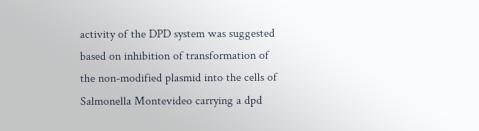activity of the DPD system was suggested based on inhibition of transformation of the non-modified plasmid into the cells of Salmonella Montevideo carrying a dpd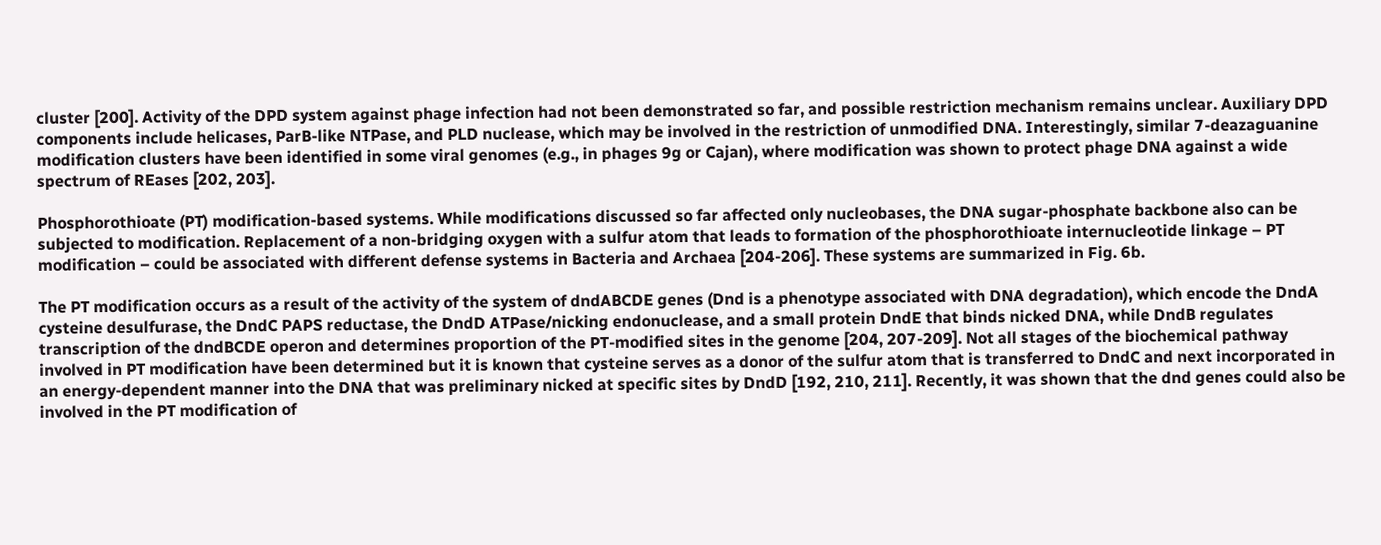cluster [200]. Activity of the DPD system against phage infection had not been demonstrated so far, and possible restriction mechanism remains unclear. Auxiliary DPD components include helicases, ParB-like NTPase, and PLD nuclease, which may be involved in the restriction of unmodified DNA. Interestingly, similar 7-deazaguanine modification clusters have been identified in some viral genomes (e.g., in phages 9g or Cajan), where modification was shown to protect phage DNA against a wide spectrum of REases [202, 203].

Phosphorothioate (PT) modification-based systems. While modifications discussed so far affected only nucleobases, the DNA sugar-phosphate backbone also can be subjected to modification. Replacement of a non-bridging oxygen with a sulfur atom that leads to formation of the phosphorothioate internucleotide linkage – PT modification – could be associated with different defense systems in Bacteria and Archaea [204-206]. These systems are summarized in Fig. 6b.

The PT modification occurs as a result of the activity of the system of dndABCDE genes (Dnd is a phenotype associated with DNA degradation), which encode the DndA cysteine desulfurase, the DndC PAPS reductase, the DndD ATPase/nicking endonuclease, and a small protein DndE that binds nicked DNA, while DndB regulates transcription of the dndBCDE operon and determines proportion of the PT-modified sites in the genome [204, 207-209]. Not all stages of the biochemical pathway involved in PT modification have been determined but it is known that cysteine serves as a donor of the sulfur atom that is transferred to DndC and next incorporated in an energy-dependent manner into the DNA that was preliminary nicked at specific sites by DndD [192, 210, 211]. Recently, it was shown that the dnd genes could also be involved in the PT modification of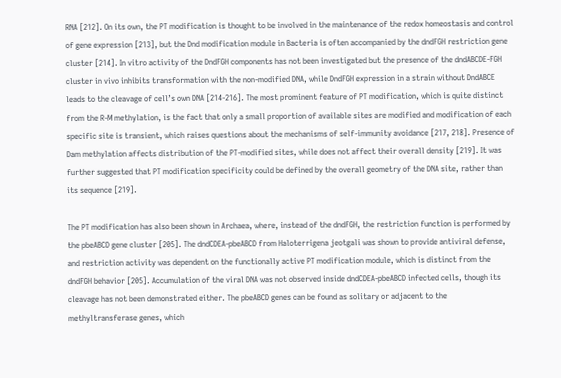RNA [212]. On its own, the PT modification is thought to be involved in the maintenance of the redox homeostasis and control of gene expression [213], but the Dnd modification module in Bacteria is often accompanied by the dndFGH restriction gene cluster [214]. In vitro activity of the DndFGH components has not been investigated but the presence of the dndABCDE-FGH cluster in vivo inhibits transformation with the non-modified DNA, while DndFGH expression in a strain without DndABCE leads to the cleavage of cell’s own DNA [214-216]. The most prominent feature of PT modification, which is quite distinct from the R-M methylation, is the fact that only a small proportion of available sites are modified and modification of each specific site is transient, which raises questions about the mechanisms of self-immunity avoidance [217, 218]. Presence of Dam methylation affects distribution of the PT-modified sites, while does not affect their overall density [219]. It was further suggested that PT modification specificity could be defined by the overall geometry of the DNA site, rather than its sequence [219].

The PT modification has also been shown in Archaea, where, instead of the dndFGH, the restriction function is performed by the pbeABCD gene cluster [205]. The dndCDEA-pbeABCD from Haloterrigena jeotgali was shown to provide antiviral defense, and restriction activity was dependent on the functionally active PT modification module, which is distinct from the dndFGH behavior [205]. Accumulation of the viral DNA was not observed inside dndCDEA-pbeABCD infected cells, though its cleavage has not been demonstrated either. The pbeABCD genes can be found as solitary or adjacent to the methyltransferase genes, which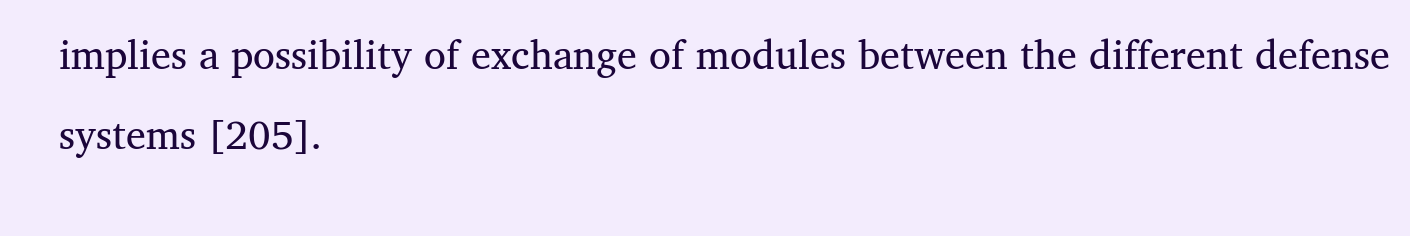implies a possibility of exchange of modules between the different defense systems [205].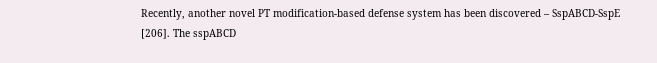Recently, another novel PT modification-based defense system has been discovered – SspABCD-SspE [206]. The sspABCD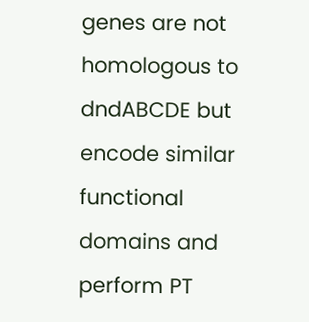genes are not homologous to dndABCDE but encode similar functional domains and perform PT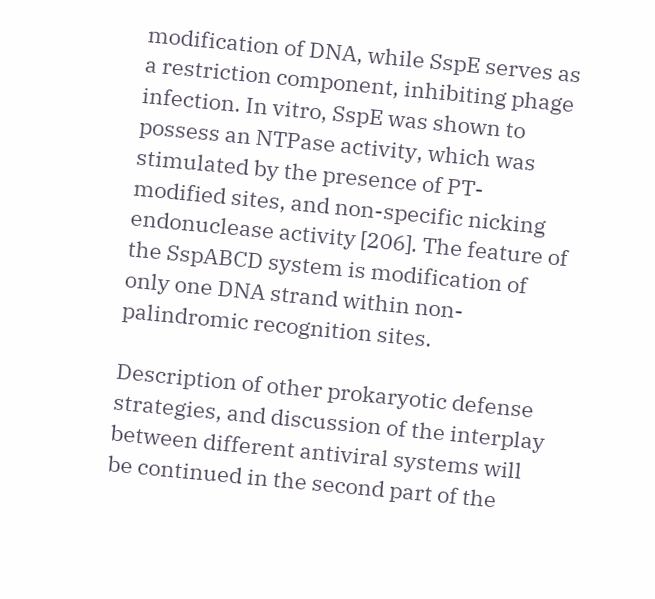modification of DNA, while SspE serves as a restriction component, inhibiting phage infection. In vitro, SspE was shown to possess an NTPase activity, which was stimulated by the presence of PT-modified sites, and non-specific nicking endonuclease activity [206]. The feature of the SspABCD system is modification of only one DNA strand within non-palindromic recognition sites.

Description of other prokaryotic defense strategies, and discussion of the interplay between different antiviral systems will be continued in the second part of the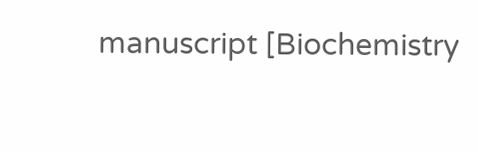manuscript [Biochemistry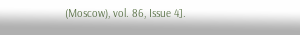(Moscow), vol. 86, Issue 4].